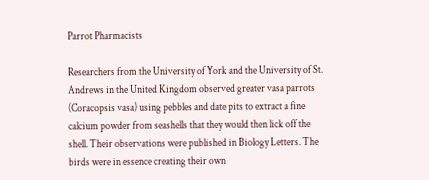Parrot Pharmacists

Researchers from the University of York and the University of St. Andrews in the United Kingdom observed greater vasa parrots (Coracopsis vasa) using pebbles and date pits to extract a fine calcium powder from seashells that they would then lick off the shell. Their observations were published in Biology Letters. The birds were in essence creating their own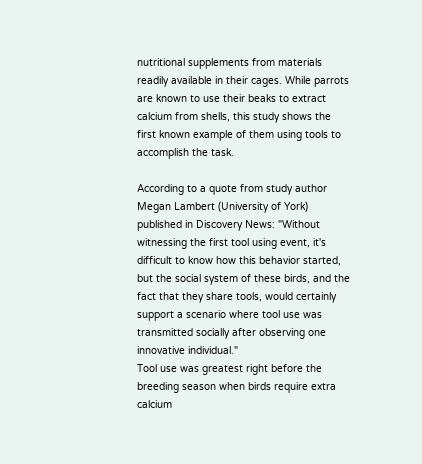nutritional supplements from materials readily available in their cages. While parrots are known to use their beaks to extract calcium from shells, this study shows the first known example of them using tools to accomplish the task.

According to a quote from study author Megan Lambert (University of York) published in Discovery News: "Without witnessing the first tool using event, it's difficult to know how this behavior started, but the social system of these birds, and the fact that they share tools, would certainly support a scenario where tool use was transmitted socially after observing one innovative individual."
Tool use was greatest right before the breeding season when birds require extra calcium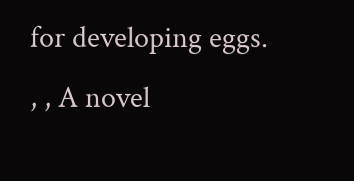for developing eggs.
, , A novel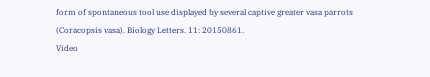form of spontaneous tool use displayed by several captive greater vasa parrots (Coracopsis vasa). Biology Letters. 11: 20150861.
Video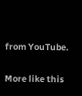from YouTube.

More like this